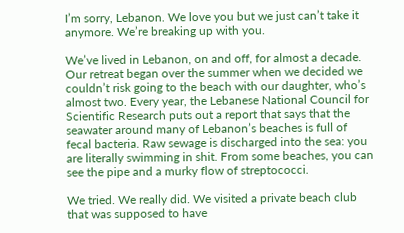I’m sorry, Lebanon. We love you but we just can’t take it anymore. We’re breaking up with you.

We’ve lived in Lebanon, on and off, for almost a decade. Our retreat began over the summer when we decided we couldn’t risk going to the beach with our daughter, who’s almost two. Every year, the Lebanese National Council for Scientific Research puts out a report that says that the seawater around many of Lebanon’s beaches is full of fecal bacteria. Raw sewage is discharged into the sea: you are literally swimming in shit. From some beaches, you can see the pipe and a murky flow of streptococci.

We tried. We really did. We visited a private beach club that was supposed to have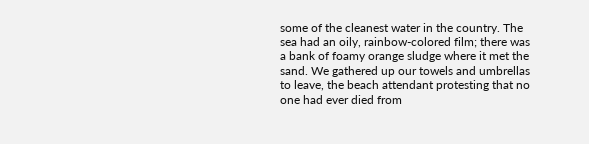some of the cleanest water in the country. The sea had an oily, rainbow-colored film; there was a bank of foamy orange sludge where it met the sand. We gathered up our towels and umbrellas to leave, the beach attendant protesting that no one had ever died from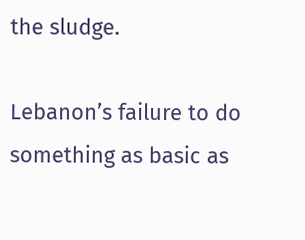the sludge.

Lebanon’s failure to do something as basic as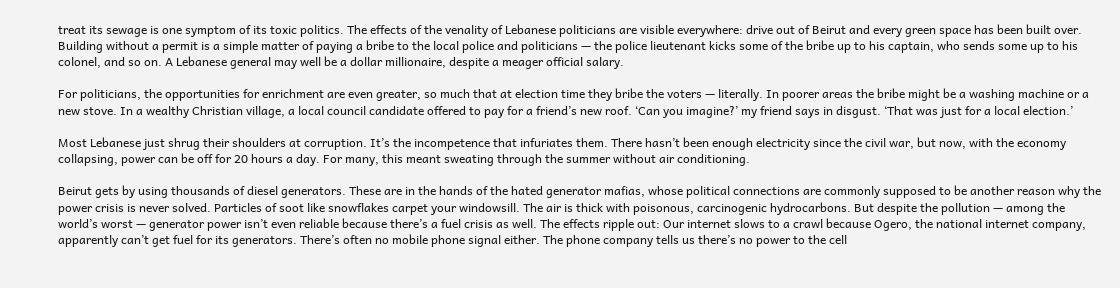treat its sewage is one symptom of its toxic politics. The effects of the venality of Lebanese politicians are visible everywhere: drive out of Beirut and every green space has been built over. Building without a permit is a simple matter of paying a bribe to the local police and politicians — the police lieutenant kicks some of the bribe up to his captain, who sends some up to his colonel, and so on. A Lebanese general may well be a dollar millionaire, despite a meager official salary.

For politicians, the opportunities for enrichment are even greater, so much that at election time they bribe the voters — literally. In poorer areas the bribe might be a washing machine or a new stove. In a wealthy Christian village, a local council candidate offered to pay for a friend’s new roof. ‘Can you imagine?’ my friend says in disgust. ‘That was just for a local election.’

Most Lebanese just shrug their shoulders at corruption. It’s the incompetence that infuriates them. There hasn’t been enough electricity since the civil war, but now, with the economy collapsing, power can be off for 20 hours a day. For many, this meant sweating through the summer without air conditioning.

Beirut gets by using thousands of diesel generators. These are in the hands of the hated generator mafias, whose political connections are commonly supposed to be another reason why the power crisis is never solved. Particles of soot like snowflakes carpet your windowsill. The air is thick with poisonous, carcinogenic hydrocarbons. But despite the pollution — among the world’s worst — generator power isn’t even reliable because there’s a fuel crisis as well. The effects ripple out: Our internet slows to a crawl because Ogero, the national internet company, apparently can’t get fuel for its generators. There’s often no mobile phone signal either. The phone company tells us there’s no power to the cell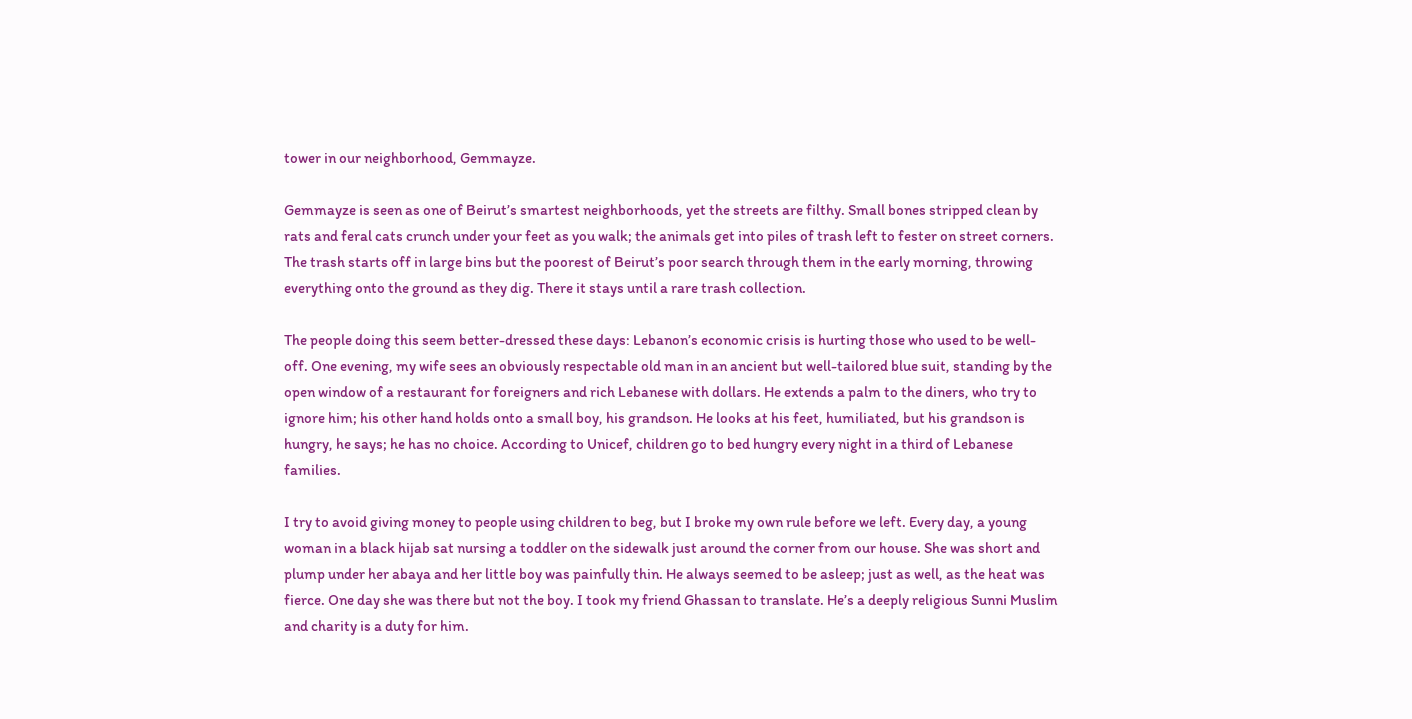tower in our neighborhood, Gemmayze.

Gemmayze is seen as one of Beirut’s smartest neighborhoods, yet the streets are filthy. Small bones stripped clean by rats and feral cats crunch under your feet as you walk; the animals get into piles of trash left to fester on street corners. The trash starts off in large bins but the poorest of Beirut’s poor search through them in the early morning, throwing everything onto the ground as they dig. There it stays until a rare trash collection.

The people doing this seem better-dressed these days: Lebanon’s economic crisis is hurting those who used to be well-off. One evening, my wife sees an obviously respectable old man in an ancient but well-tailored blue suit, standing by the open window of a restaurant for foreigners and rich Lebanese with dollars. He extends a palm to the diners, who try to ignore him; his other hand holds onto a small boy, his grandson. He looks at his feet, humiliated, but his grandson is hungry, he says; he has no choice. According to Unicef, children go to bed hungry every night in a third of Lebanese families.

I try to avoid giving money to people using children to beg, but I broke my own rule before we left. Every day, a young woman in a black hijab sat nursing a toddler on the sidewalk just around the corner from our house. She was short and plump under her abaya and her little boy was painfully thin. He always seemed to be asleep; just as well, as the heat was fierce. One day she was there but not the boy. I took my friend Ghassan to translate. He’s a deeply religious Sunni Muslim and charity is a duty for him.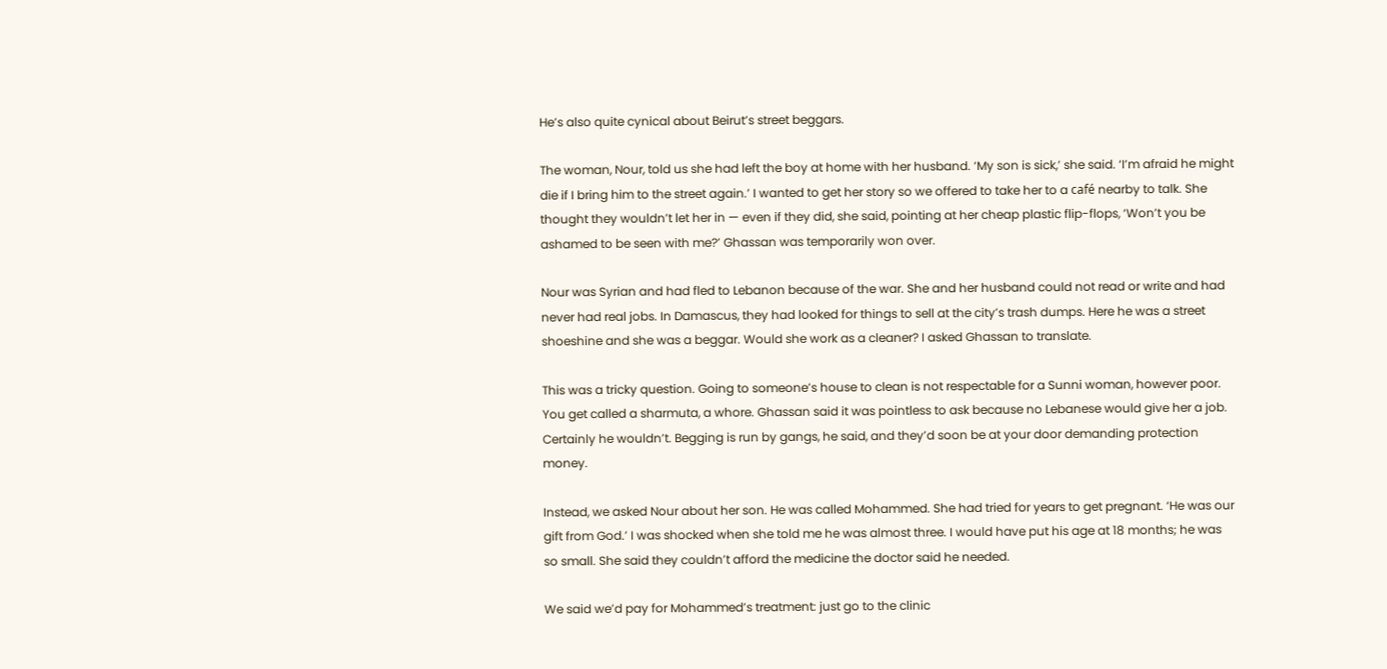He’s also quite cynical about Beirut’s street beggars.

The woman, Nour, told us she had left the boy at home with her husband. ‘My son is sick,’ she said. ‘I’m afraid he might die if I bring him to the street again.’ I wanted to get her story so we offered to take her to a café nearby to talk. She thought they wouldn’t let her in — even if they did, she said, pointing at her cheap plastic flip-flops, ‘Won’t you be ashamed to be seen with me?’ Ghassan was temporarily won over.

Nour was Syrian and had fled to Lebanon because of the war. She and her husband could not read or write and had never had real jobs. In Damascus, they had looked for things to sell at the city’s trash dumps. Here he was a street shoeshine and she was a beggar. Would she work as a cleaner? I asked Ghassan to translate.

This was a tricky question. Going to someone’s house to clean is not respectable for a Sunni woman, however poor. You get called a sharmuta, a whore. Ghassan said it was pointless to ask because no Lebanese would give her a job. Certainly he wouldn’t. Begging is run by gangs, he said, and they’d soon be at your door demanding protection money.

Instead, we asked Nour about her son. He was called Mohammed. She had tried for years to get pregnant. ‘He was our gift from God.’ I was shocked when she told me he was almost three. I would have put his age at 18 months; he was so small. She said they couldn’t afford the medicine the doctor said he needed.

We said we’d pay for Mohammed’s treatment: just go to the clinic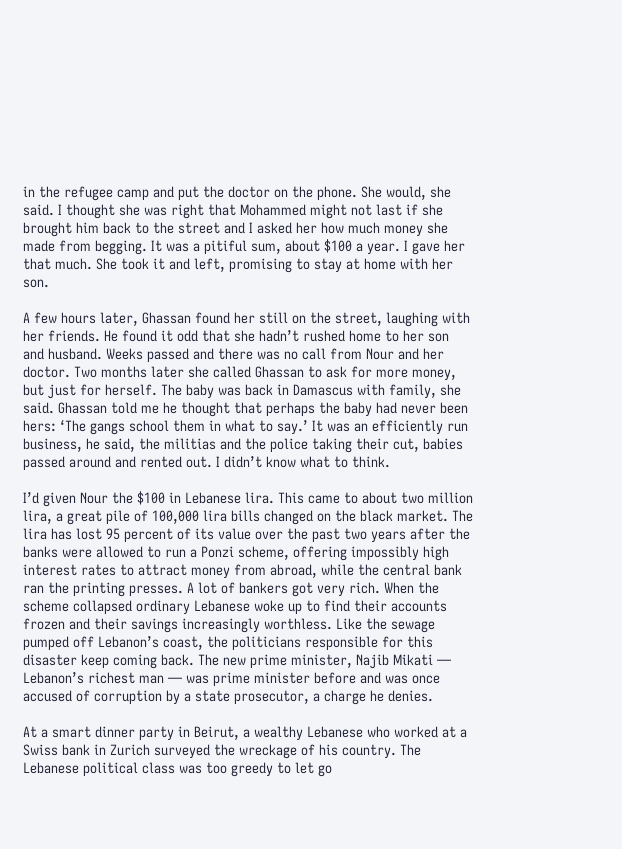in the refugee camp and put the doctor on the phone. She would, she said. I thought she was right that Mohammed might not last if she brought him back to the street and I asked her how much money she made from begging. It was a pitiful sum, about $100 a year. I gave her that much. She took it and left, promising to stay at home with her son.

A few hours later, Ghassan found her still on the street, laughing with her friends. He found it odd that she hadn’t rushed home to her son and husband. Weeks passed and there was no call from Nour and her doctor. Two months later she called Ghassan to ask for more money, but just for herself. The baby was back in Damascus with family, she said. Ghassan told me he thought that perhaps the baby had never been hers: ‘The gangs school them in what to say.’ It was an efficiently run business, he said, the militias and the police taking their cut, babies passed around and rented out. I didn’t know what to think.

I’d given Nour the $100 in Lebanese lira. This came to about two million lira, a great pile of 100,000 lira bills changed on the black market. The lira has lost 95 percent of its value over the past two years after the banks were allowed to run a Ponzi scheme, offering impossibly high interest rates to attract money from abroad, while the central bank ran the printing presses. A lot of bankers got very rich. When the scheme collapsed ordinary Lebanese woke up to find their accounts frozen and their savings increasingly worthless. Like the sewage pumped off Lebanon’s coast, the politicians responsible for this disaster keep coming back. The new prime minister, Najib Mikati — Lebanon’s richest man — was prime minister before and was once accused of corruption by a state prosecutor, a charge he denies.

At a smart dinner party in Beirut, a wealthy Lebanese who worked at a Swiss bank in Zurich surveyed the wreckage of his country. The Lebanese political class was too greedy to let go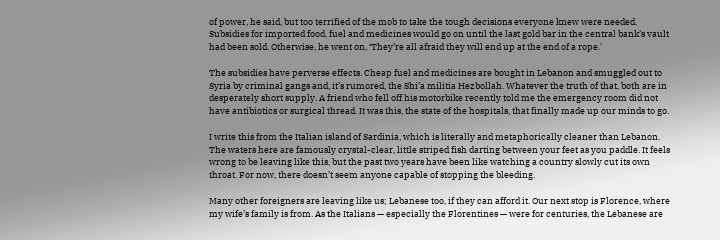of power, he said, but too terrified of the mob to take the tough decisions everyone knew were needed. Subsidies for imported food, fuel and medicines would go on until the last gold bar in the central bank’s vault had been sold. Otherwise, he went on, ‘They’re all afraid they will end up at the end of a rope.’

The subsidies have perverse effects. Cheap fuel and medicines are bought in Lebanon and smuggled out to Syria by criminal gangs and, it’s rumored, the Shi’a militia Hezbollah. Whatever the truth of that, both are in desperately short supply. A friend who fell off his motorbike recently told me the emergency room did not have antibiotics or surgical thread. It was this, the state of the hospitals, that finally made up our minds to go.

I write this from the Italian island of Sardinia, which is literally and metaphorically cleaner than Lebanon. The waters here are famously crystal-clear, little striped fish darting between your feet as you paddle. It feels wrong to be leaving like this, but the past two years have been like watching a country slowly cut its own throat. For now, there doesn’t seem anyone capable of stopping the bleeding.

Many other foreigners are leaving like us; Lebanese too, if they can afford it. Our next stop is Florence, where my wife’s family is from. As the Italians — especially the Florentines — were for centuries, the Lebanese are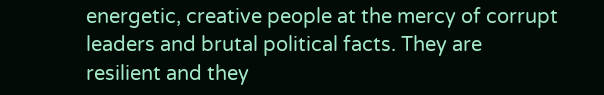energetic, creative people at the mercy of corrupt leaders and brutal political facts. They are resilient and they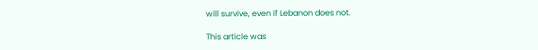will survive, even if Lebanon does not.

This article was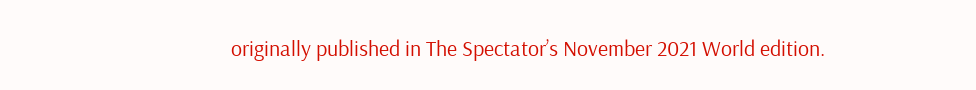originally published in The Spectator’s November 2021 World edition.